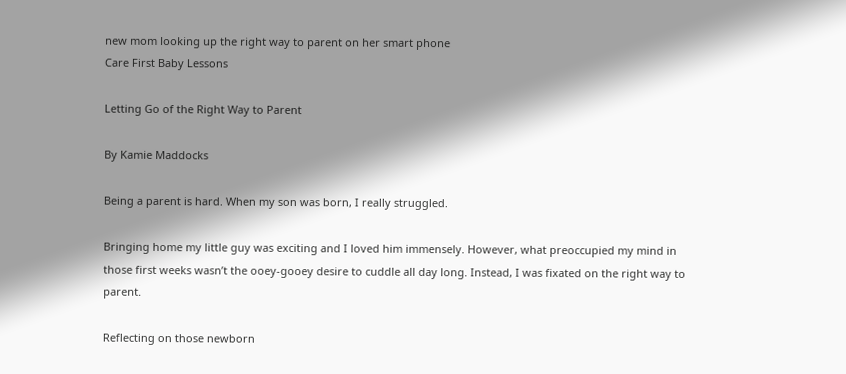new mom looking up the right way to parent on her smart phone
Care First Baby Lessons

Letting Go of the Right Way to Parent

By Kamie Maddocks

Being a parent is hard. When my son was born, I really struggled.

Bringing home my little guy was exciting and I loved him immensely. However, what preoccupied my mind in those first weeks wasn’t the ooey-gooey desire to cuddle all day long. Instead, I was fixated on the right way to parent.

Reflecting on those newborn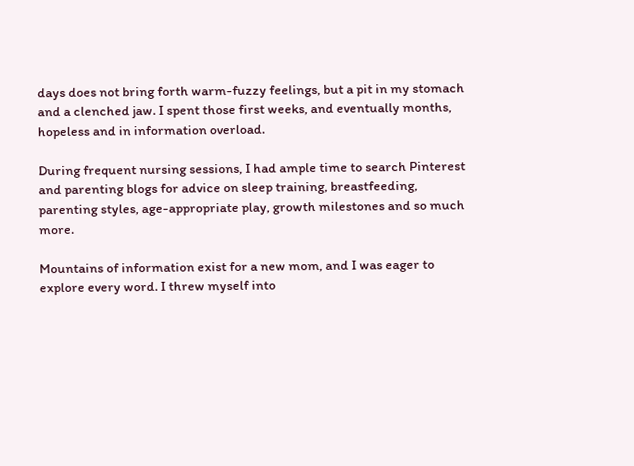days does not bring forth warm-fuzzy feelings, but a pit in my stomach and a clenched jaw. I spent those first weeks, and eventually months, hopeless and in information overload.

During frequent nursing sessions, I had ample time to search Pinterest and parenting blogs for advice on sleep training, breastfeeding, parenting styles, age-appropriate play, growth milestones and so much more.

Mountains of information exist for a new mom, and I was eager to explore every word. I threw myself into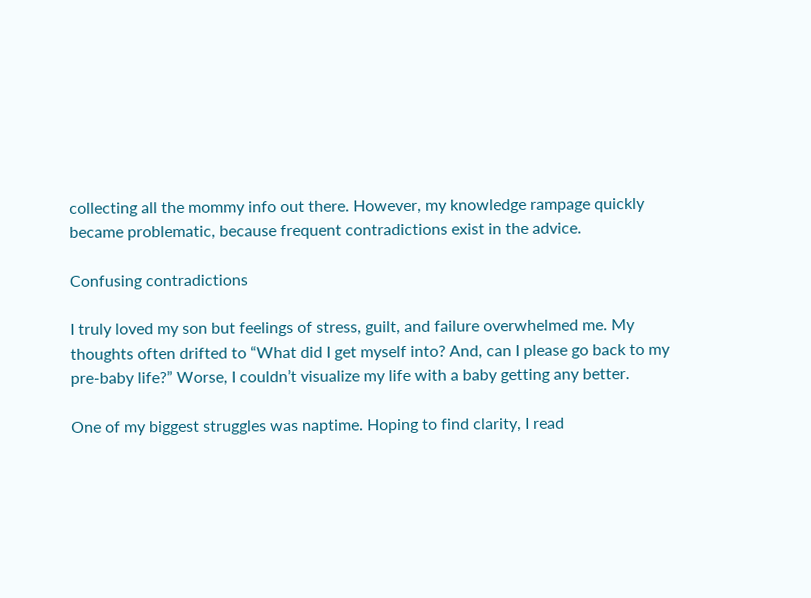collecting all the mommy info out there. However, my knowledge rampage quickly became problematic, because frequent contradictions exist in the advice.

Confusing contradictions

I truly loved my son but feelings of stress, guilt, and failure overwhelmed me. My thoughts often drifted to “What did I get myself into? And, can I please go back to my pre-baby life?” Worse, I couldn’t visualize my life with a baby getting any better.

One of my biggest struggles was naptime. Hoping to find clarity, I read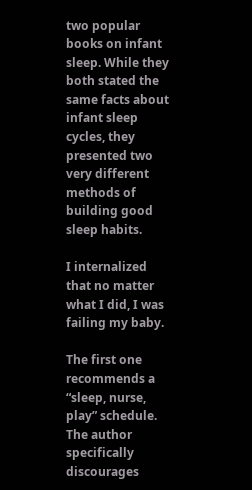two popular books on infant sleep. While they both stated the same facts about infant sleep cycles, they presented two very different methods of building good sleep habits.

I internalized that no matter what I did, I was failing my baby.

The first one recommends a “sleep, nurse, play” schedule. The author specifically discourages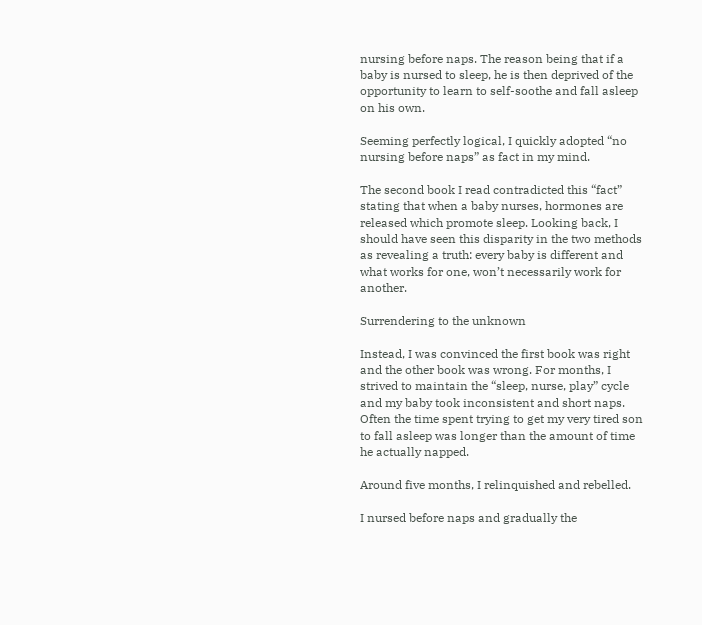nursing before naps. The reason being that if a baby is nursed to sleep, he is then deprived of the opportunity to learn to self-soothe and fall asleep on his own.

Seeming perfectly logical, I quickly adopted “no nursing before naps” as fact in my mind.

The second book I read contradicted this “fact” stating that when a baby nurses, hormones are released which promote sleep. Looking back, I should have seen this disparity in the two methods as revealing a truth: every baby is different and what works for one, won’t necessarily work for another.

Surrendering to the unknown

Instead, I was convinced the first book was right and the other book was wrong. For months, I strived to maintain the “sleep, nurse, play” cycle and my baby took inconsistent and short naps. Often the time spent trying to get my very tired son to fall asleep was longer than the amount of time he actually napped.

Around five months, I relinquished and rebelled.

I nursed before naps and gradually the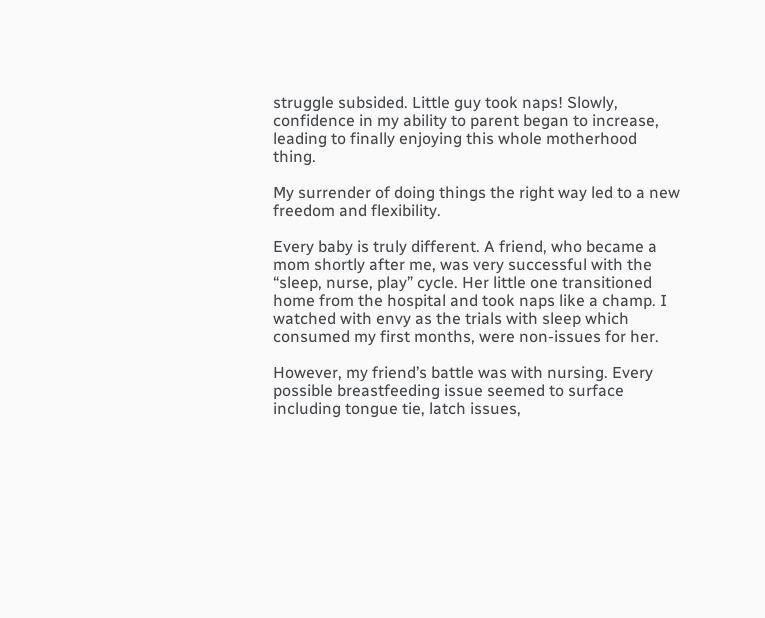struggle subsided. Little guy took naps! Slowly, confidence in my ability to parent began to increase, leading to finally enjoying this whole motherhood thing.

My surrender of doing things the right way led to a new freedom and flexibility.

Every baby is truly different. A friend, who became a mom shortly after me, was very successful with the “sleep, nurse, play” cycle. Her little one transitioned home from the hospital and took naps like a champ. I watched with envy as the trials with sleep which consumed my first months, were non-issues for her.

However, my friend’s battle was with nursing. Every possible breastfeeding issue seemed to surface including tongue tie, latch issues,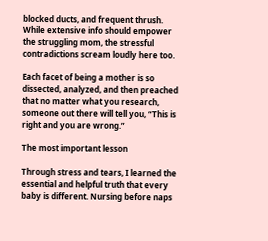blocked ducts, and frequent thrush. While extensive info should empower the struggling mom, the stressful contradictions scream loudly here too.

Each facet of being a mother is so dissected, analyzed, and then preached that no matter what you research, someone out there will tell you, “This is right and you are wrong.”

The most important lesson

Through stress and tears, I learned the essential and helpful truth that every baby is different. Nursing before naps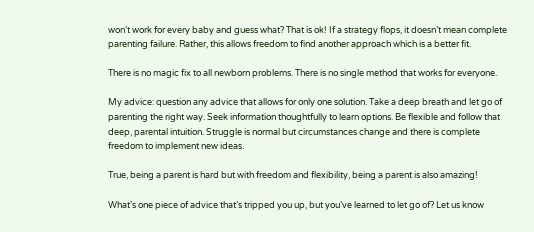won’t work for every baby and guess what? That is ok! If a strategy flops, it doesn’t mean complete parenting failure. Rather, this allows freedom to find another approach which is a better fit.

There is no magic fix to all newborn problems. There is no single method that works for everyone.

My advice: question any advice that allows for only one solution. Take a deep breath and let go of parenting the right way. Seek information thoughtfully to learn options. Be flexible and follow that deep, parental intuition. Struggle is normal but circumstances change and there is complete freedom to implement new ideas.

True, being a parent is hard but with freedom and flexibility, being a parent is also amazing!

What’s one piece of advice that’s tripped you up, but you’ve learned to let go of? Let us know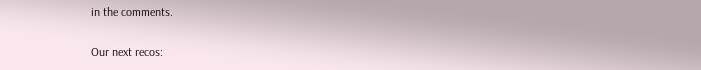in the comments.

Our next recos: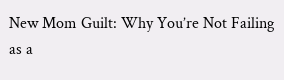New Mom Guilt: Why You’re Not Failing as a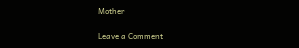Mother

Leave a Comment